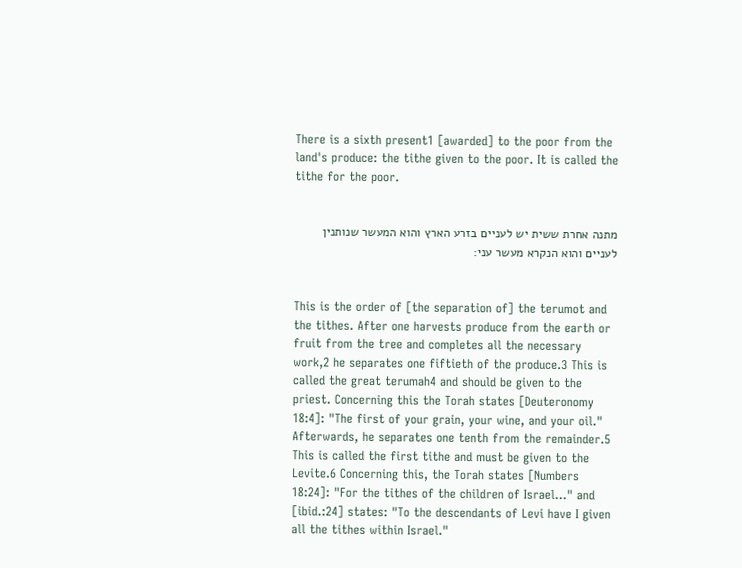There is a sixth present1 [awarded] to the poor from the land's produce: the tithe given to the poor. It is called the tithe for the poor.


מתנה אחרת ששית יש לעניים בזרע הארץ והוא המעשר שנותנין לעניים והוא הנקרא מעשר עני:


This is the order of [the separation of] the terumot and the tithes. After one harvests produce from the earth or fruit from the tree and completes all the necessary work,2 he separates one fiftieth of the produce.3 This is called the great terumah4 and should be given to the priest. Concerning this the Torah states [Deuteronomy 18:4]: "The first of your grain, your wine, and your oil." Afterwards, he separates one tenth from the remainder.5 This is called the first tithe and must be given to the Levite.6 Concerning this, the Torah states [Numbers 18:24]: "For the tithes of the children of Israel..." and [ibid.:24] states: "To the descendants of Levi have I given all the tithes within Israel."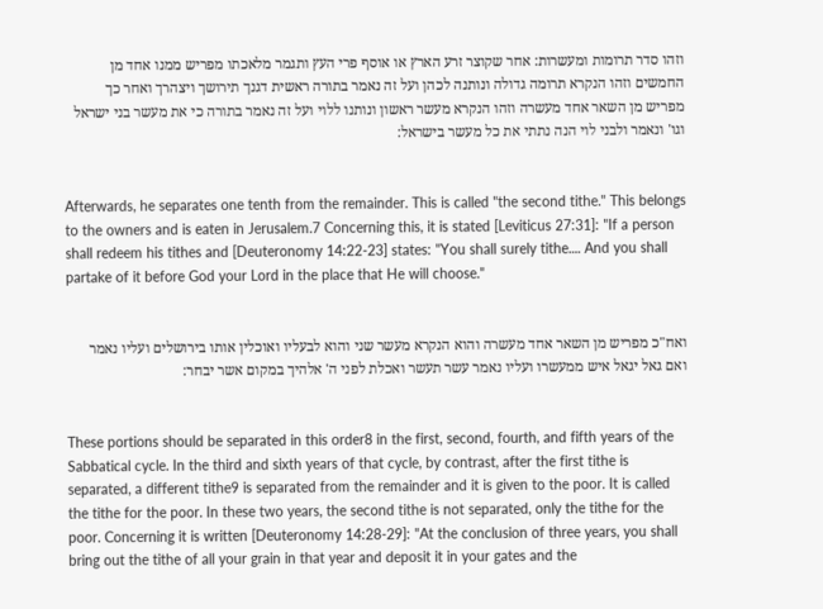וזהו סדר תרומות ומעשרות: אחר שקוצר זרע הארץ או אוסף פרי העץ ותגמר מלאכתו מפריש ממנו אחד מן החמשים וזהו הנקרא תרומה גדולה ונותנה לכהן ועל זה נאמר בתורה ראשית דגנך תירושך ויצהרך ואחר כך מפריש מן השאר אחד מעשרה וזהו הנקרא מעשר ראשון ונותנו ללוי ועל זה נאמר בתורה כי את מעשר בני ישראל וגו' ונאמר ולבני לוי הנה נתתי את כל מעשר בישראל:


Afterwards, he separates one tenth from the remainder. This is called "the second tithe." This belongs to the owners and is eaten in Jerusalem.7 Concerning this, it is stated [Leviticus 27:31]: "If a person shall redeem his tithes and [Deuteronomy 14:22-23] states: "You shall surely tithe.... And you shall partake of it before God your Lord in the place that He will choose."


ואח"כ מפריש מן השאר אחד מעשרה והוא הנקרא מעשר שני והוא לבעליו ואוכלין אותו בירושלים ועליו נאמר ואם גאל יגאל איש ממעשרו ועליו נאמר עשר תעשר ואכלת לפני ה' אלהיך במקום אשר יבחר:


These portions should be separated in this order8 in the first, second, fourth, and fifth years of the Sabbatical cycle. In the third and sixth years of that cycle, by contrast, after the first tithe is separated, a different tithe9 is separated from the remainder and it is given to the poor. It is called the tithe for the poor. In these two years, the second tithe is not separated, only the tithe for the poor. Concerning it is written [Deuteronomy 14:28-29]: "At the conclusion of three years, you shall bring out the tithe of all your grain in that year and deposit it in your gates and the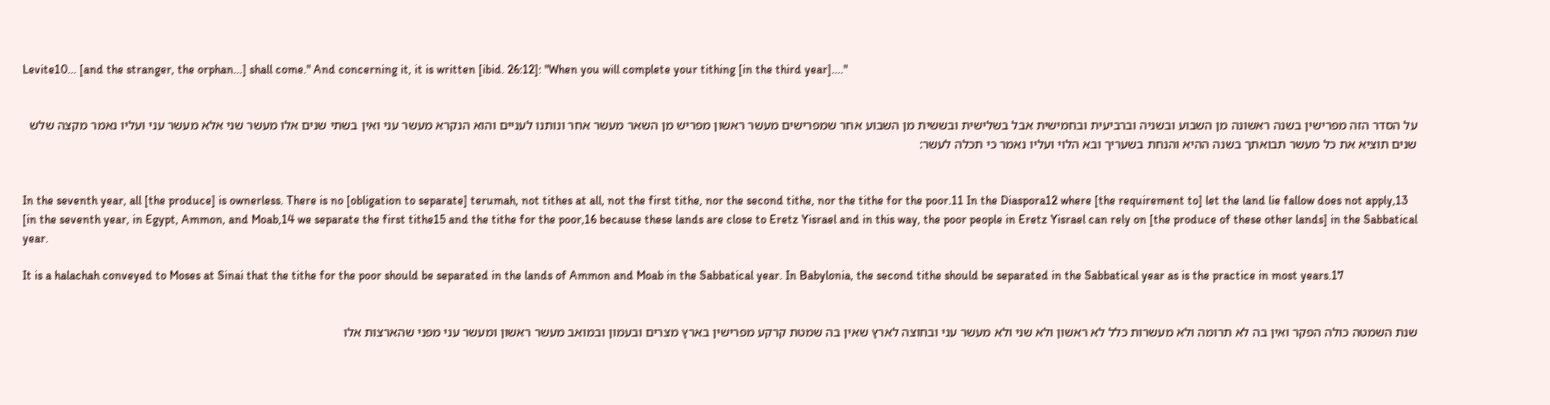Levite10... [and the stranger, the orphan...] shall come." And concerning it, it is written [ibid. 26:12]: "When you will complete your tithing [in the third year]...."


על הסדר הזה מפרישין בשנה ראשונה מן השבוע ובשניה וברביעית ובחמישית אבל בשלישית ובששית מן השבוע אחר שמפרישים מעשר ראשון מפריש מן השאר מעשר אחר ונותנו לעניים והוא הנקרא מעשר עני ואין בשתי שנים אלו מעשר שני אלא מעשר עני ועליו נאמר מקצה שלש שנים תוציא את כל מעשר תבואתך בשנה ההיא והנחת בשעריך ובא הלוי ועליו נאמר כי תכלה לעשר:


In the seventh year, all [the produce] is ownerless. There is no [obligation to separate] terumah, not tithes at all, not the first tithe, nor the second tithe, nor the tithe for the poor.11 In the Diaspora12 where [the requirement to] let the land lie fallow does not apply,13 [in the seventh year, in Egypt, Ammon, and Moab,14 we separate the first tithe15 and the tithe for the poor,16 because these lands are close to Eretz Yisrael and in this way, the poor people in Eretz Yisrael can rely on [the produce of these other lands] in the Sabbatical year.

It is a halachah conveyed to Moses at Sinai that the tithe for the poor should be separated in the lands of Ammon and Moab in the Sabbatical year. In Babylonia, the second tithe should be separated in the Sabbatical year as is the practice in most years.17


שנת השמטה כולה הפקר ואין בה לא תרומה ולא מעשרות כלל לא ראשון ולא שני ולא מעשר עני ובחוצה לארץ שאין בה שמטת קרקע מפרישין בארץ מצרים ובעמון ובמואב מעשר ראשון ומעשר עני מפני שהארצות אלו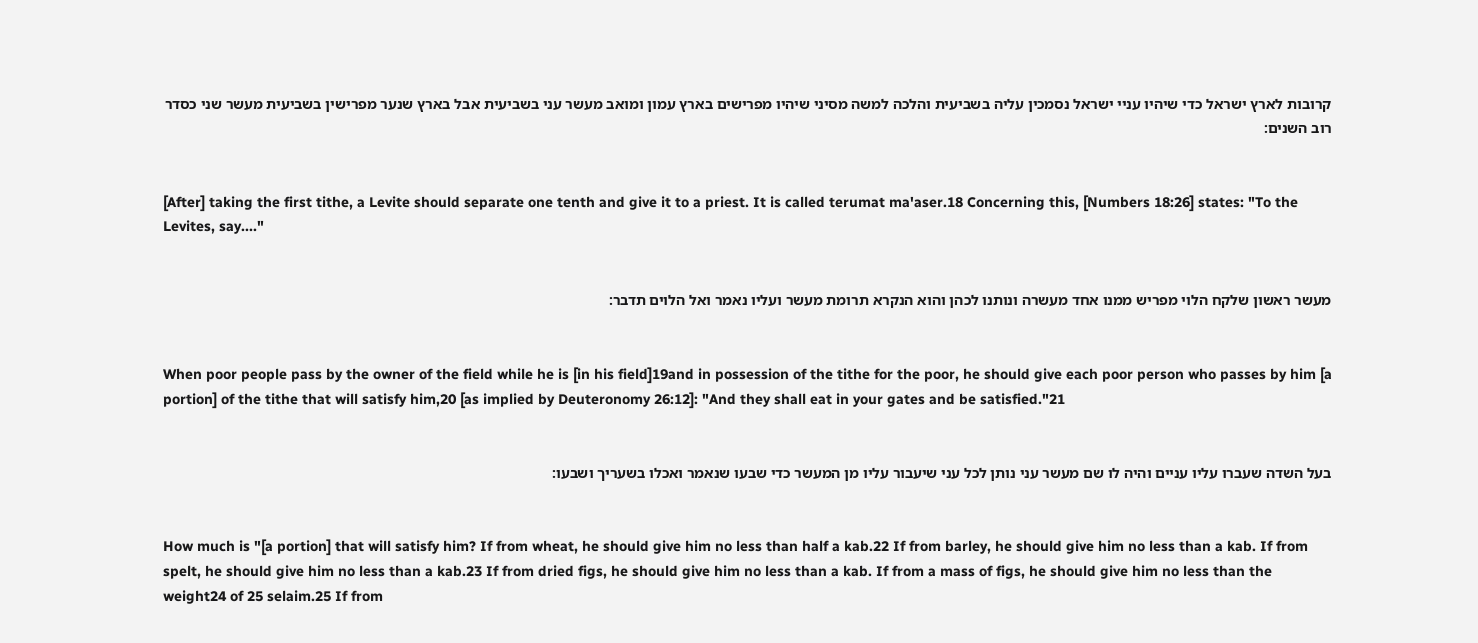קרובות לארץ ישראל כדי שיהיו עניי ישראל נסמכין עליה בשביעית והלכה למשה מסיני שיהיו מפרישים בארץ עמון ומואב מעשר עני בשביעית אבל בארץ שנער מפרישין בשביעית מעשר שני כסדר רוב השנים:


[After] taking the first tithe, a Levite should separate one tenth and give it to a priest. It is called terumat ma'aser.18 Concerning this, [Numbers 18:26] states: "To the Levites, say...."


מעשר ראשון שלקח הלוי מפריש ממנו אחד מעשרה ונותנו לכהן והוא הנקרא תרומת מעשר ועליו נאמר ואל הלוים תדבר:


When poor people pass by the owner of the field while he is [in his field]19and in possession of the tithe for the poor, he should give each poor person who passes by him [a portion] of the tithe that will satisfy him,20 [as implied by Deuteronomy 26:12]: "And they shall eat in your gates and be satisfied."21


בעל השדה שעברו עליו עניים והיה לו שם מעשר עני נותן לכל עני שיעבור עליו מן המעשר כדי שבעו שנאמר ואכלו בשעריך ושבעו:


How much is "[a portion] that will satisfy him? If from wheat, he should give him no less than half a kab.22 If from barley, he should give him no less than a kab. If from spelt, he should give him no less than a kab.23 If from dried figs, he should give him no less than a kab. If from a mass of figs, he should give him no less than the weight24 of 25 selaim.25 If from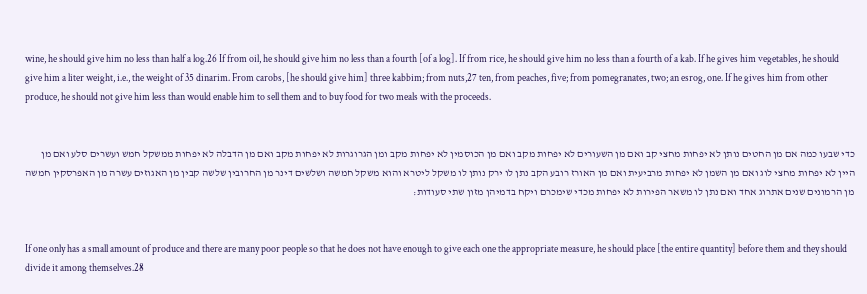wine, he should give him no less than half a log.26 If from oil, he should give him no less than a fourth [of a log]. If from rice, he should give him no less than a fourth of a kab. If he gives him vegetables, he should give him a liter weight, i.e., the weight of 35 dinarim. From carobs, [he should give him] three kabbim; from nuts,27 ten, from peaches, five; from pomegranates, two; an esrog, one. If he gives him from other produce, he should not give him less than would enable him to sell them and to buy food for two meals with the proceeds.


כדי שבעו כמה אם מן החטים נותן לא יפחות מחצי קב ואם מן השעורים לא יפחות מקב ואם מן הכוסמין לא יפחות מקב ומן הגרוגרות לא יפחות מקב ואם מן הדבלה לא יפחות ממשקל חמש ועשרים סלע ואם מן היין לא יפחות מחצי לוג ואם מן השמן לא יפחות מרביעית ואם מן האורז רובע הקב נתן לו ירק נותן לו משקל ליטרא והוא משקל חמשה ושלשים דינר מן החרובין שלשה קבין מן האגוזים עשרה מן האפרסקין חמשה מן הרמונים שנים אתרוג אחד ואם נתן לו משאר הפירות לא יפחות מכדי שימכרם ויקח בדמיהן מזון שתי סעודות:


If one only has a small amount of produce and there are many poor people so that he does not have enough to give each one the appropriate measure, he should place [the entire quantity] before them and they should divide it among themselves.28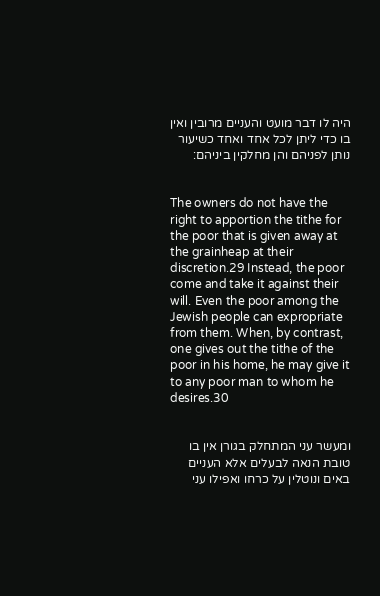היה לו דבר מועט והעניים מרובין ואין בו כדי ליתן לכל אחד ואחד כשיעור נותן לפניהם והן מחלקין ביניהם:


The owners do not have the right to apportion the tithe for the poor that is given away at the grainheap at their discretion.29 Instead, the poor come and take it against their will. Even the poor among the Jewish people can expropriate from them. When, by contrast, one gives out the tithe of the poor in his home, he may give it to any poor man to whom he desires.30


ומעשר עני המתחלק בגורן אין בו טובת הנאה לבעלים אלא העניים באים ונוטלין על כרחו ואפילו עני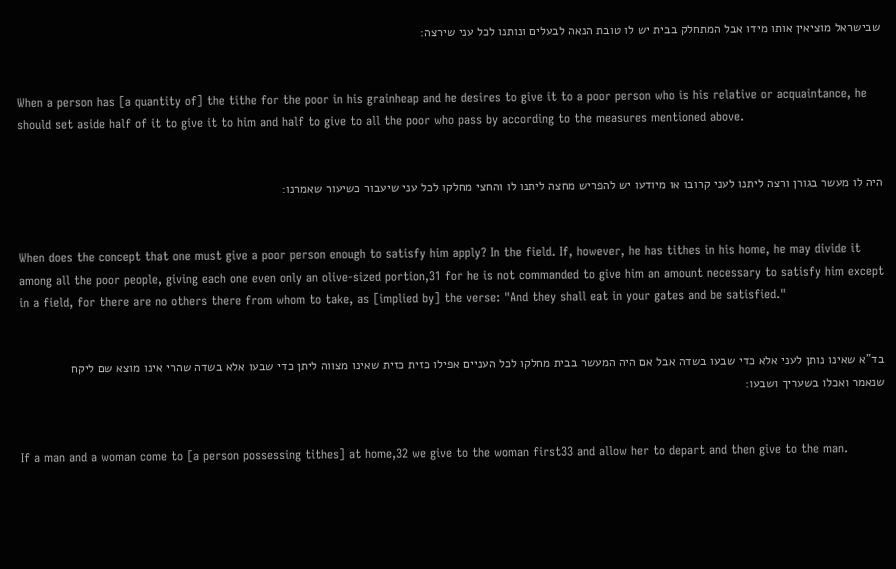שבישראל מוציאין אותו מידו אבל המתחלק בבית יש לו טובת הנאה לבעלים ונותנו לכל עני שירצה:


When a person has [a quantity of] the tithe for the poor in his grainheap and he desires to give it to a poor person who is his relative or acquaintance, he should set aside half of it to give it to him and half to give to all the poor who pass by according to the measures mentioned above.


היה לו מעשר בגורן ורצה ליתנו לעני קרובו או מיודעו יש להפריש מחצה ליתנו לו והחצי מחלקו לכל עני שיעבור כשיעור שאמרנו:


When does the concept that one must give a poor person enough to satisfy him apply? In the field. If, however, he has tithes in his home, he may divide it among all the poor people, giving each one even only an olive-sized portion,31 for he is not commanded to give him an amount necessary to satisfy him except in a field, for there are no others there from whom to take, as [implied by] the verse: "And they shall eat in your gates and be satisfied."


בד"א שאינו נותן לעני אלא כדי שבעו בשדה אבל אם היה המעשר בבית מחלקו לכל העניים אפילו כזית כזית שאינו מצווה ליתן כדי שבעו אלא בשדה שהרי אינו מוצא שם ליקח שנאמר ואכלו בשעריך ושבעו:


If a man and a woman come to [a person possessing tithes] at home,32 we give to the woman first33 and allow her to depart and then give to the man.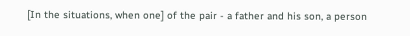[In the situations, when one] of the pair - a father and his son, a person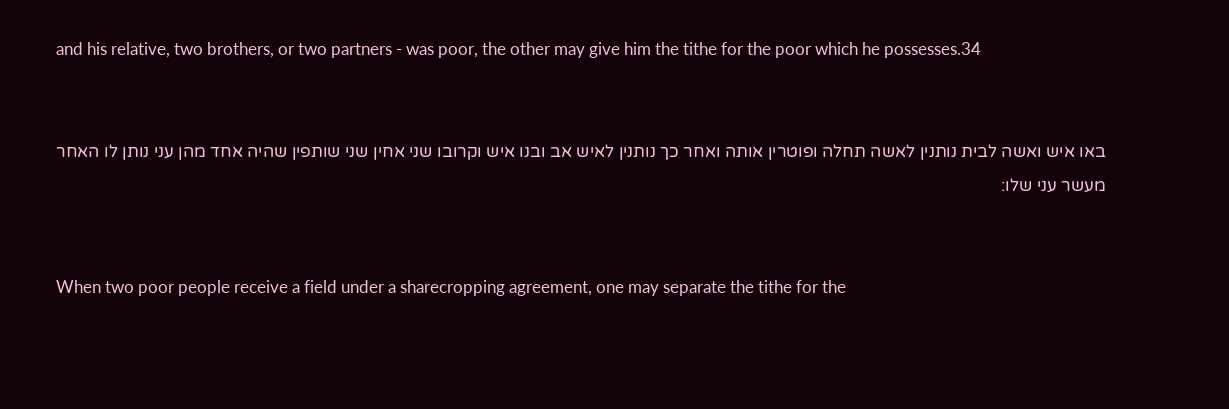and his relative, two brothers, or two partners - was poor, the other may give him the tithe for the poor which he possesses.34


באו איש ואשה לבית נותנין לאשה תחלה ופוטרין אותה ואחר כך נותנין לאיש אב ובנו איש וקרובו שני אחין שני שותפין שהיה אחד מהן עני נותן לו האחר מעשר עני שלו:


When two poor people receive a field under a sharecropping agreement, one may separate the tithe for the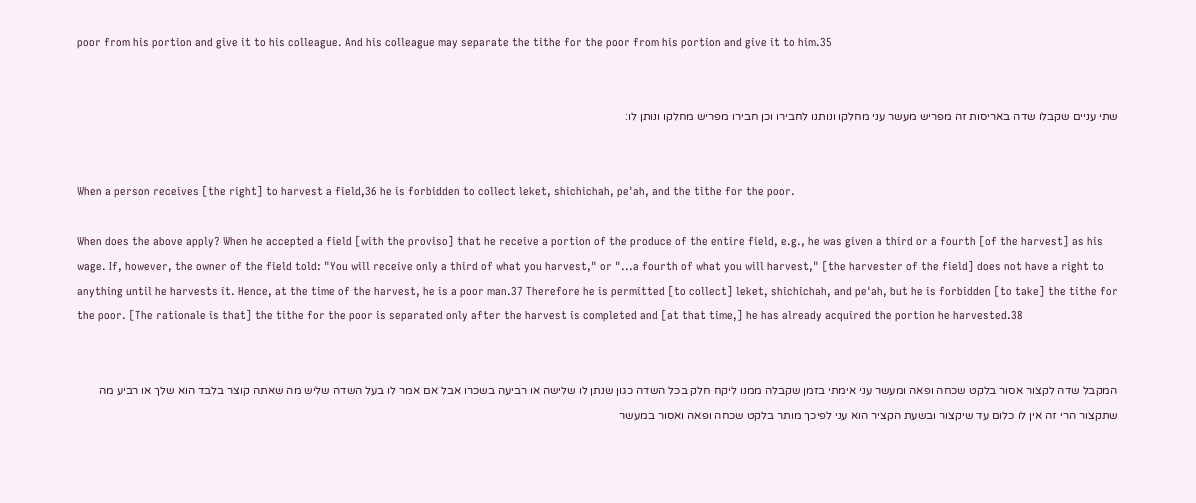poor from his portion and give it to his colleague. And his colleague may separate the tithe for the poor from his portion and give it to him.35


שתי עניים שקבלו שדה באריסות זה מפריש מעשר עני מחלקו ונותנו לחבירו וכן חבירו מפריש מחלקו ונותן לו:


When a person receives [the right] to harvest a field,36 he is forbidden to collect leket, shichichah, pe'ah, and the tithe for the poor.

When does the above apply? When he accepted a field [with the proviso] that he receive a portion of the produce of the entire field, e.g., he was given a third or a fourth [of the harvest] as his wage. If, however, the owner of the field told: "You will receive only a third of what you harvest," or "...a fourth of what you will harvest," [the harvester of the field] does not have a right to anything until he harvests it. Hence, at the time of the harvest, he is a poor man.37 Therefore he is permitted [to collect] leket, shichichah, and pe'ah, but he is forbidden [to take] the tithe for the poor. [The rationale is that] the tithe for the poor is separated only after the harvest is completed and [at that time,] he has already acquired the portion he harvested.38


המקבל שדה לקצור אסור בלקט שכחה ופאה ומעשר עני אימתי בזמן שקבלה ממנו ליקח חלק בכל השדה כגון שנתן לו שלישה או רביעה בשכרו אבל אם אמר לו בעל השדה שליש מה שאתה קוצר בלבד הוא שלך או רביע מה שתקצור הרי זה אין לו כלום עד שיקצור ובשעת הקציר הוא עני לפיכך מותר בלקט שכחה ופאה ואסור במעשר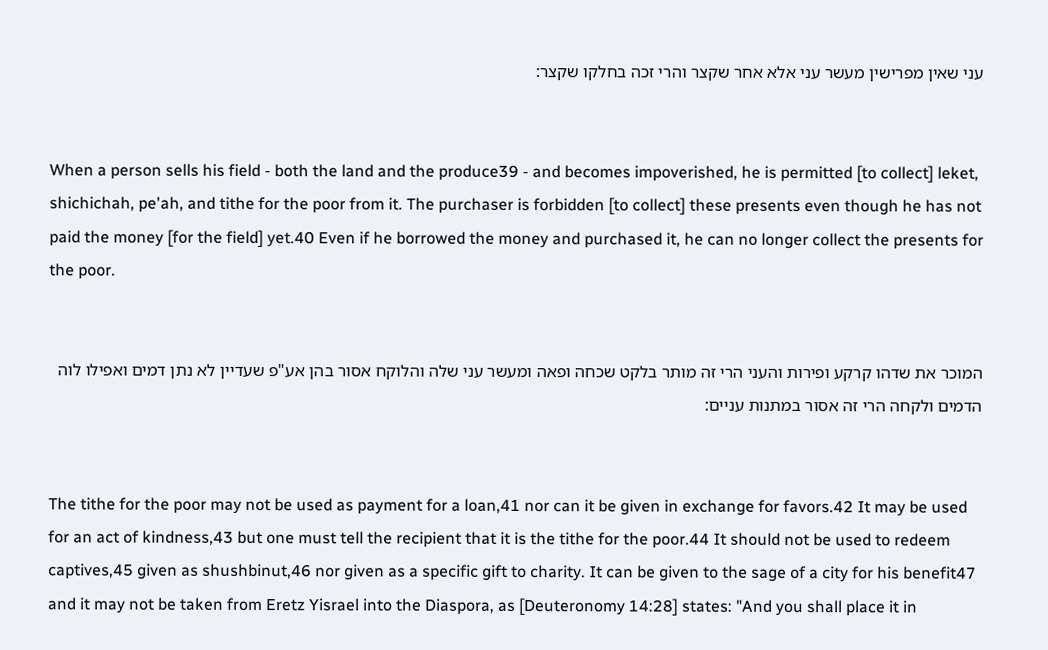עני שאין מפרישין מעשר עני אלא אחר שקצר והרי זכה בחלקו שקצר:


When a person sells his field - both the land and the produce39 - and becomes impoverished, he is permitted [to collect] leket, shichichah, pe'ah, and tithe for the poor from it. The purchaser is forbidden [to collect] these presents even though he has not paid the money [for the field] yet.40 Even if he borrowed the money and purchased it, he can no longer collect the presents for the poor.


המוכר את שדהו קרקע ופירות והעני הרי זה מותר בלקט שכחה ופאה ומעשר עני שלה והלוקח אסור בהן אע"פ שעדיין לא נתן דמים ואפילו לוה הדמים ולקחה הרי זה אסור במתנות עניים:


The tithe for the poor may not be used as payment for a loan,41 nor can it be given in exchange for favors.42 It may be used for an act of kindness,43 but one must tell the recipient that it is the tithe for the poor.44 It should not be used to redeem captives,45 given as shushbinut,46 nor given as a specific gift to charity. It can be given to the sage of a city for his benefit47 and it may not be taken from Eretz Yisrael into the Diaspora, as [Deuteronomy 14:28] states: "And you shall place it in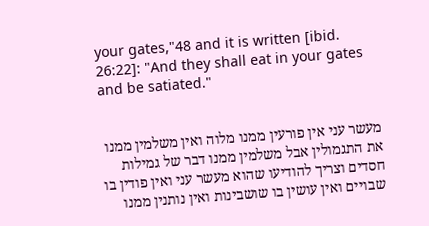your gates,"48 and it is written [ibid. 26:22]: "And they shall eat in your gates and be satiated."


מעשר עני אין פורעין ממנו מלוה ואין משלמין ממנו את התגמולין אבל משלמין ממנו דבר של גמילות חסדים וצריך להודיעו שהוא מעשר עני ואין פודין בו שבויים ואין עושין בו שושבינות ואין נותנין ממנו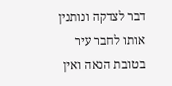דבר לצדקה ונותנין אותו לחבר עיר בטובת הנאה ואין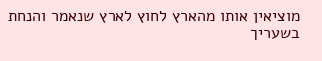מוציאין אותו מהארץ לחוץ לארץ שנאמר והנחת בשעריך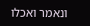ונאמר ואכלו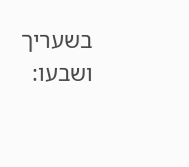בשעריך ושבעו: